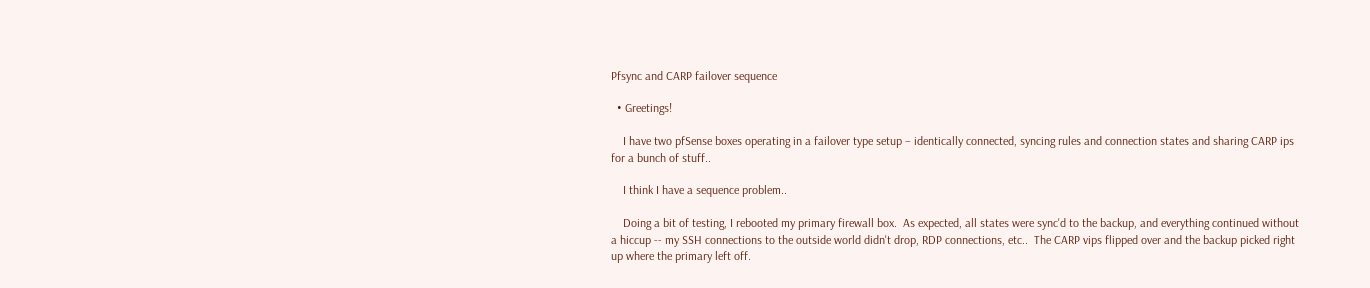Pfsync and CARP failover sequence

  • Greetings!

    I have two pfSense boxes operating in a failover type setup – identically connected, syncing rules and connection states and sharing CARP ips for a bunch of stuff..

    I think I have a sequence problem..

    Doing a bit of testing, I rebooted my primary firewall box.  As expected, all states were sync'd to the backup, and everything continued without a hiccup -- my SSH connections to the outside world didn't drop, RDP connections, etc..  The CARP vips flipped over and the backup picked right up where the primary left off.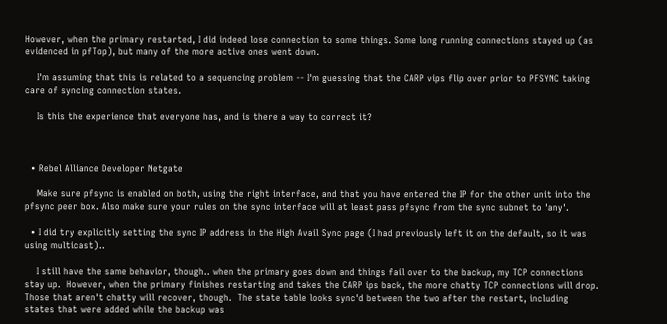However, when the primary restarted, I did indeed lose connection to some things. Some long running connections stayed up (as evidenced in pfTop), but many of the more active ones went down.

    I'm assuming that this is related to a sequencing problem -- I'm guessing that the CARP vips flip over prior to PFSYNC taking care of syncing connection states.

    Is this the experience that everyone has, and is there a way to correct it?



  • Rebel Alliance Developer Netgate

    Make sure pfsync is enabled on both, using the right interface, and that you have entered the IP for the other unit into the pfsync peer box. Also make sure your rules on the sync interface will at least pass pfsync from the sync subnet to 'any'.

  • I did try explicitly setting the sync IP address in the High Avail Sync page (I had previously left it on the default, so it was using multicast)..

    I still have the same behavior, though.. when the primary goes down and things fail over to the backup, my TCP connections stay up.  However, when the primary finishes restarting and takes the CARP ips back, the more chatty TCP connections will drop.  Those that aren't chatty will recover, though.  The state table looks sync'd between the two after the restart, including states that were added while the backup was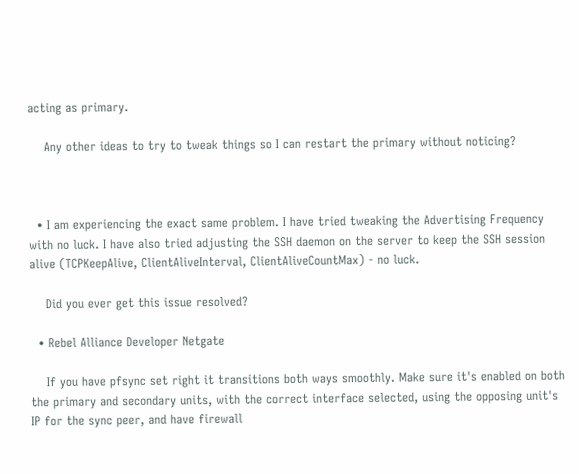acting as primary.

    Any other ideas to try to tweak things so I can restart the primary without noticing?



  • I am experiencing the exact same problem. I have tried tweaking the Advertising Frequency with no luck. I have also tried adjusting the SSH daemon on the server to keep the SSH session alive (TCPKeepAlive, ClientAliveInterval, ClientAliveCountMax) - no luck.

    Did you ever get this issue resolved?

  • Rebel Alliance Developer Netgate

    If you have pfsync set right it transitions both ways smoothly. Make sure it's enabled on both the primary and secondary units, with the correct interface selected, using the opposing unit's IP for the sync peer, and have firewall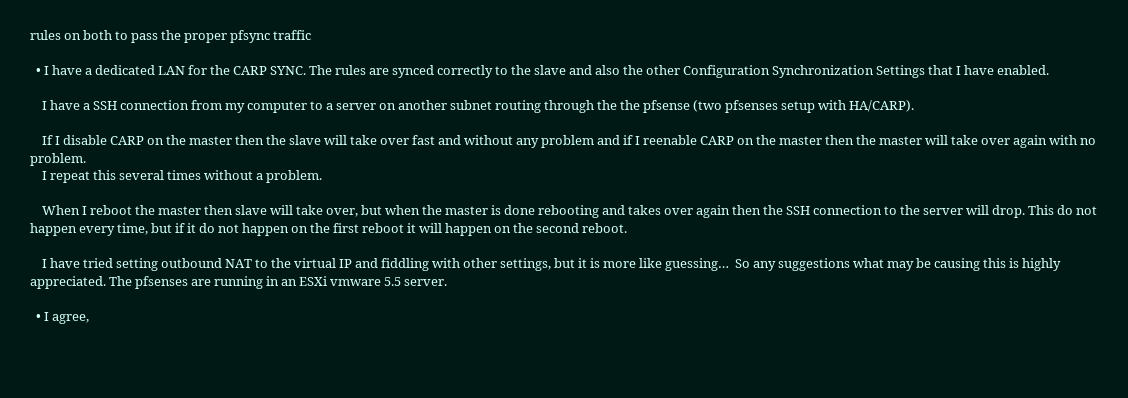rules on both to pass the proper pfsync traffic

  • I have a dedicated LAN for the CARP SYNC. The rules are synced correctly to the slave and also the other Configuration Synchronization Settings that I have enabled.

    I have a SSH connection from my computer to a server on another subnet routing through the the pfsense (two pfsenses setup with HA/CARP).

    If I disable CARP on the master then the slave will take over fast and without any problem and if I reenable CARP on the master then the master will take over again with no problem.
    I repeat this several times without a problem.

    When I reboot the master then slave will take over, but when the master is done rebooting and takes over again then the SSH connection to the server will drop. This do not happen every time, but if it do not happen on the first reboot it will happen on the second reboot.

    I have tried setting outbound NAT to the virtual IP and fiddling with other settings, but it is more like guessing…  So any suggestions what may be causing this is highly appreciated. The pfsenses are running in an ESXi vmware 5.5 server.

  • I agree,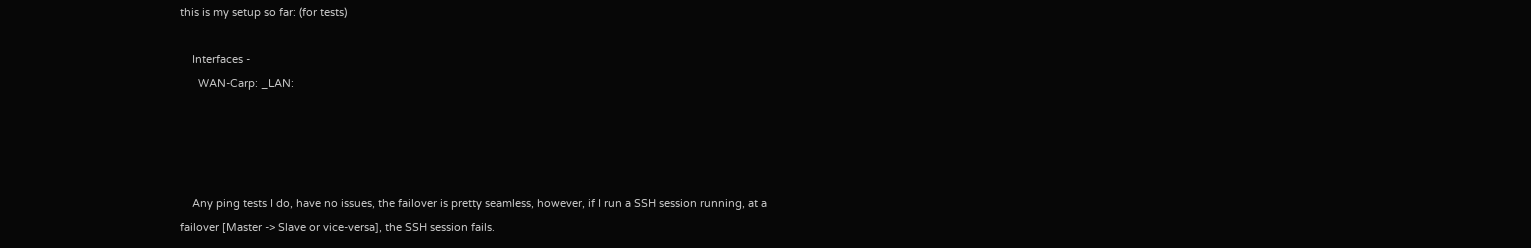this is my setup so far: (for tests)

    Interfaces -
      WAN-Carp: _LAN:




    Any ping tests I do, have no issues, the failover is pretty seamless, however, if I run a SSH session running, at a failover [Master -> Slave or vice-versa], the SSH session fails.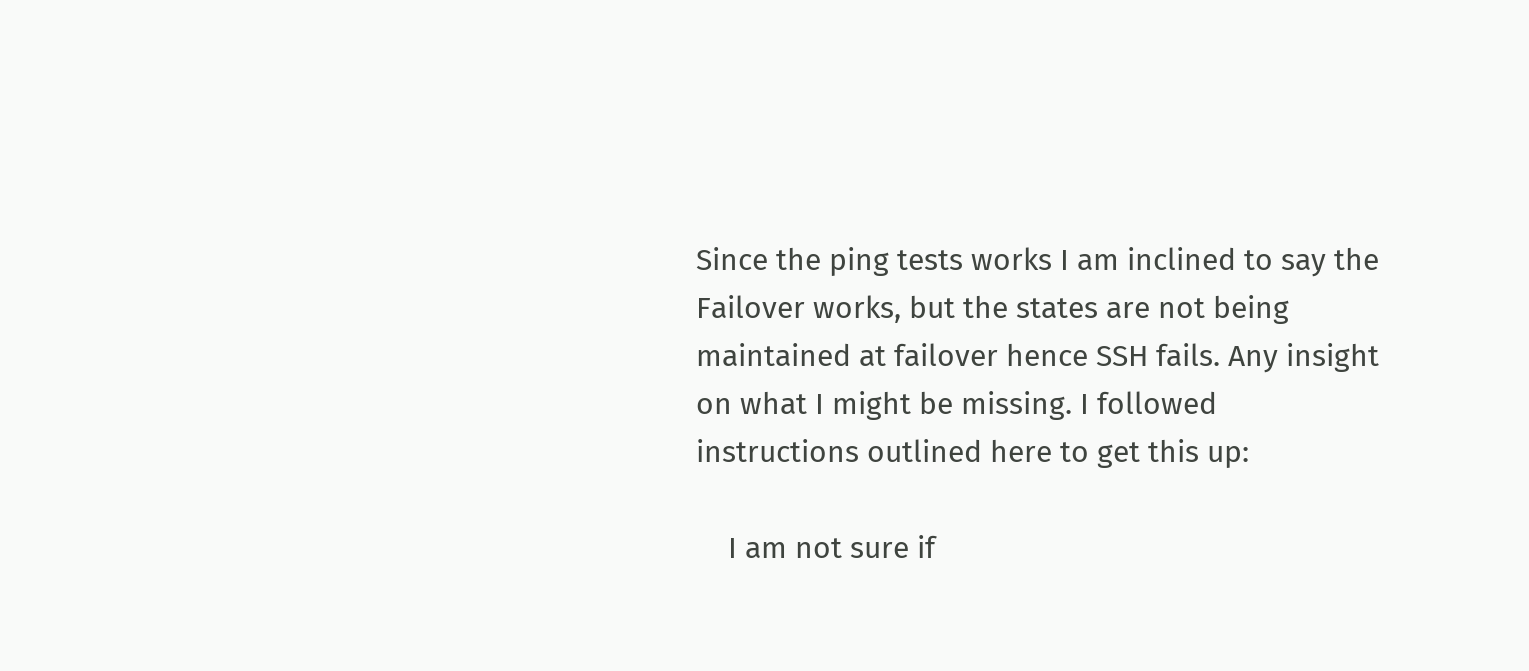Since the ping tests works I am inclined to say the Failover works, but the states are not being maintained at failover hence SSH fails. Any insight on what I might be missing. I followed instructions outlined here to get this up:

    I am not sure if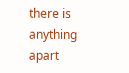there is anything apart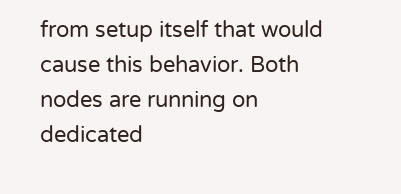from setup itself that would cause this behavior. Both nodes are running on dedicated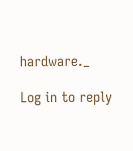hardware._

Log in to reply